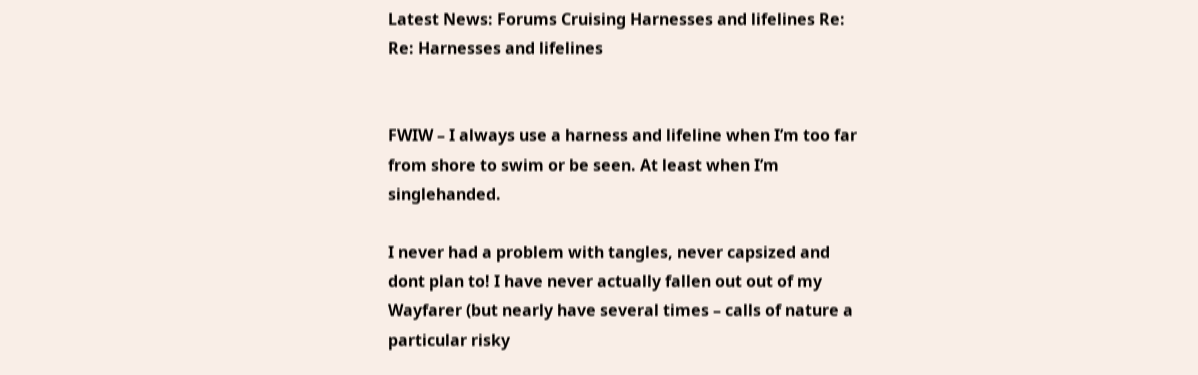Latest News: Forums Cruising Harnesses and lifelines Re: Re: Harnesses and lifelines


FWIW – I always use a harness and lifeline when I’m too far from shore to swim or be seen. At least when I’m singlehanded.

I never had a problem with tangles, never capsized and dont plan to! I have never actually fallen out out of my Wayfarer (but nearly have several times – calls of nature a particular risky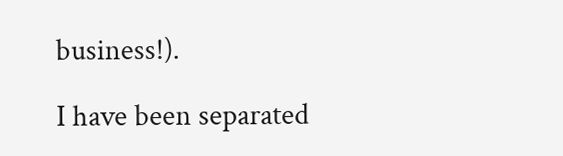business!).

I have been separated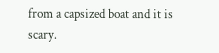from a capsized boat and it is scary.